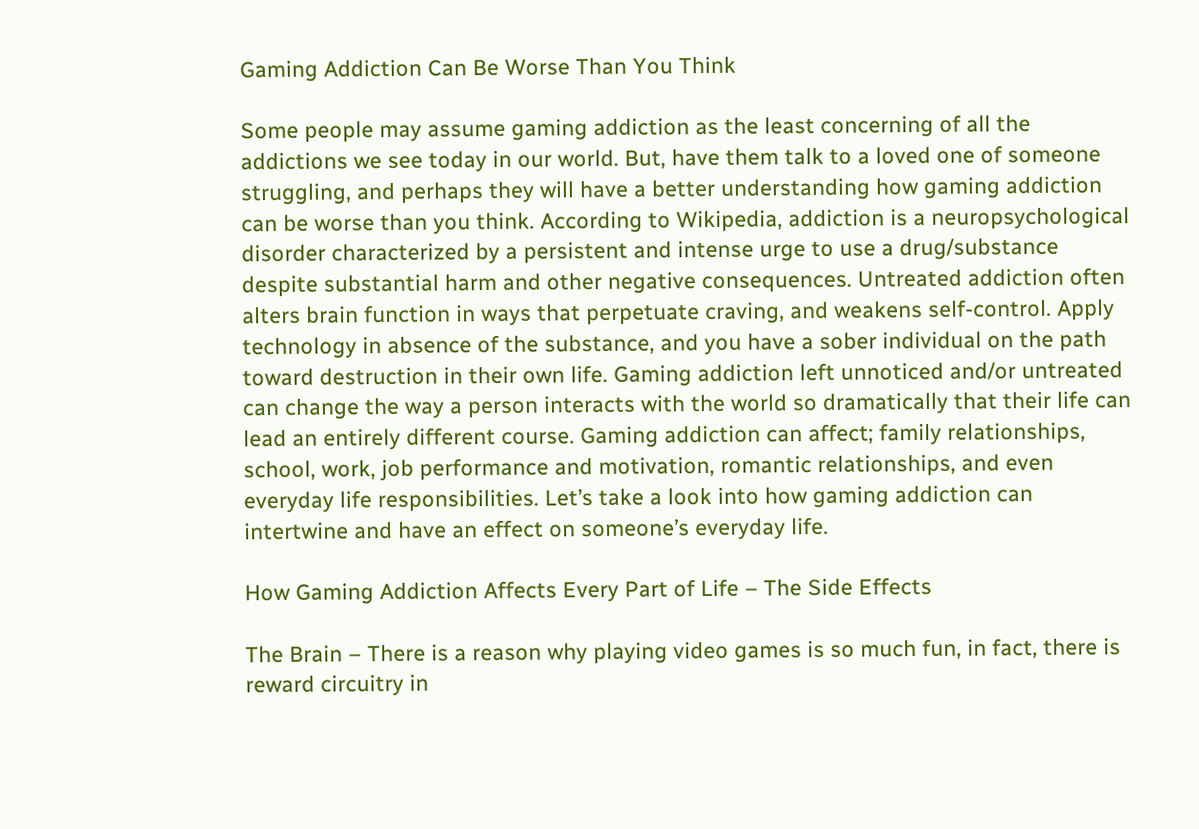Gaming Addiction Can Be Worse Than You Think

Some people may assume gaming addiction as the least concerning of all the addictions we see today in our world. But, have them talk to a loved one of someone struggling, and perhaps they will have a better understanding how gaming addiction can be worse than you think. According to Wikipedia, addiction is a neuropsychological disorder characterized by a persistent and intense urge to use a drug/substance despite substantial harm and other negative consequences. Untreated addiction often alters brain function in ways that perpetuate craving, and weakens self-control. Apply technology in absence of the substance, and you have a sober individual on the path toward destruction in their own life. Gaming addiction left unnoticed and/or untreated can change the way a person interacts with the world so dramatically that their life can lead an entirely different course. Gaming addiction can affect; family relationships, school, work, job performance and motivation, romantic relationships, and even everyday life responsibilities. Let’s take a look into how gaming addiction can intertwine and have an effect on someone’s everyday life.

How Gaming Addiction Affects Every Part of Life – The Side Effects

The Brain – There is a reason why playing video games is so much fun, in fact, there is reward circuitry in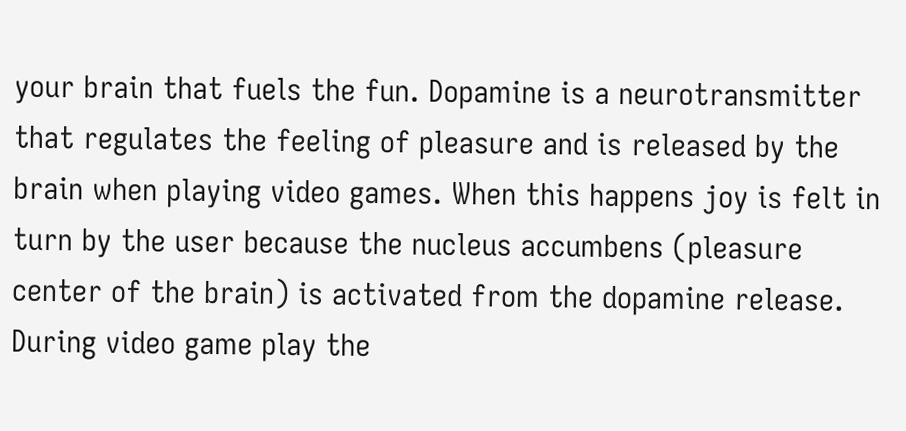your brain that fuels the fun. Dopamine is a neurotransmitter that regulates the feeling of pleasure and is released by the brain when playing video games. When this happens joy is felt in turn by the user because the nucleus accumbens (pleasure center of the brain) is activated from the dopamine release. During video game play the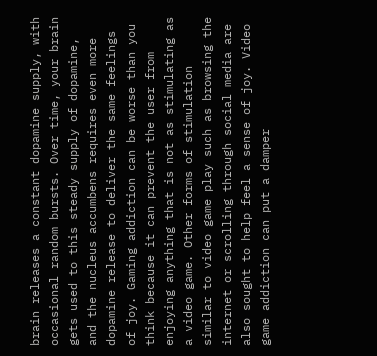brain releases a constant dopamine supply, with occasional random bursts. Over time, your brain gets used to this steady supply of dopamine, and the nucleus accumbens requires even more dopamine release to deliver the same feelings of joy. Gaming addiction can be worse than you think because it can prevent the user from enjoying anything that is not as stimulating as a video game. Other forms of stimulation similar to video game play such as browsing the internet or scrolling through social media are also sought to help feel a sense of joy. Video game addiction can put a damper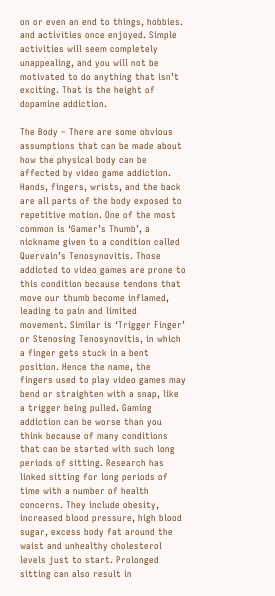on or even an end to things, hobbies. and activities once enjoyed. Simple activities will seem completely unappealing, and you will not be motivated to do anything that isn’t exciting. That is the height of dopamine addiction.

The Body – There are some obvious assumptions that can be made about how the physical body can be affected by video game addiction. Hands, fingers, wrists, and the back are all parts of the body exposed to repetitive motion. One of the most common is ‘Gamer’s Thumb’, a nickname given to a condition called Quervain’s Tenosynovitis. Those addicted to video games are prone to this condition because tendons that move our thumb become inflamed, leading to pain and limited movement. Similar is ‘Trigger Finger’ or Stenosing Tenosynovitis, in which a finger gets stuck in a bent position. Hence the name, the fingers used to play video games may bend or straighten with a snap, like a trigger being pulled. Gaming addiction can be worse than you think because of many conditions that can be started with such long periods of sitting. Research has linked sitting for long periods of time with a number of health concerns. They include obesity, increased blood pressure, high blood sugar, excess body fat around the waist and unhealthy cholesterol levels just to start. Prolonged sitting can also result in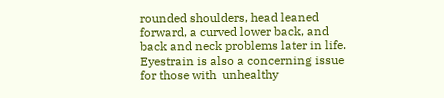rounded shoulders, head leaned forward, a curved lower back, and back and neck problems later in life. Eyestrain is also a concerning issue for those with  unhealthy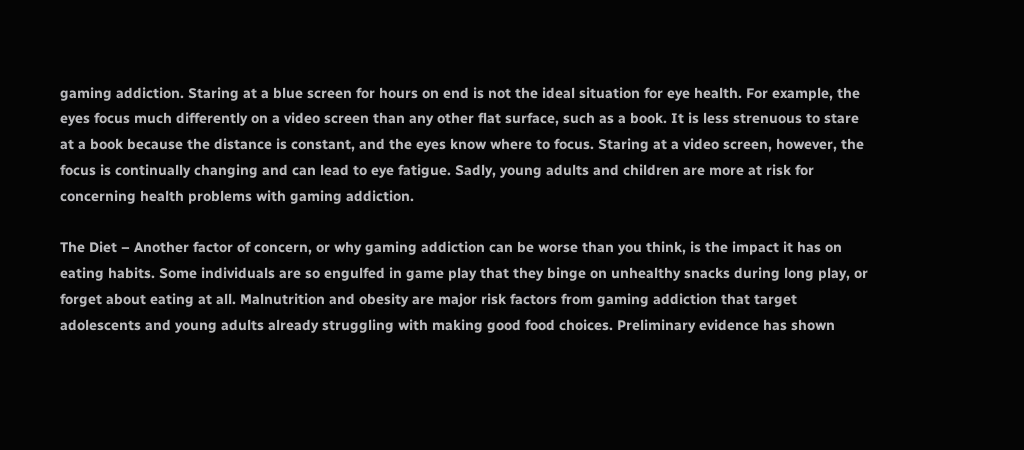gaming addiction. Staring at a blue screen for hours on end is not the ideal situation for eye health. For example, the eyes focus much differently on a video screen than any other flat surface, such as a book. It is less strenuous to stare at a book because the distance is constant, and the eyes know where to focus. Staring at a video screen, however, the focus is continually changing and can lead to eye fatigue. Sadly, young adults and children are more at risk for concerning health problems with gaming addiction.

The Diet – Another factor of concern, or why gaming addiction can be worse than you think, is the impact it has on eating habits. Some individuals are so engulfed in game play that they binge on unhealthy snacks during long play, or forget about eating at all. Malnutrition and obesity are major risk factors from gaming addiction that target adolescents and young adults already struggling with making good food choices. Preliminary evidence has shown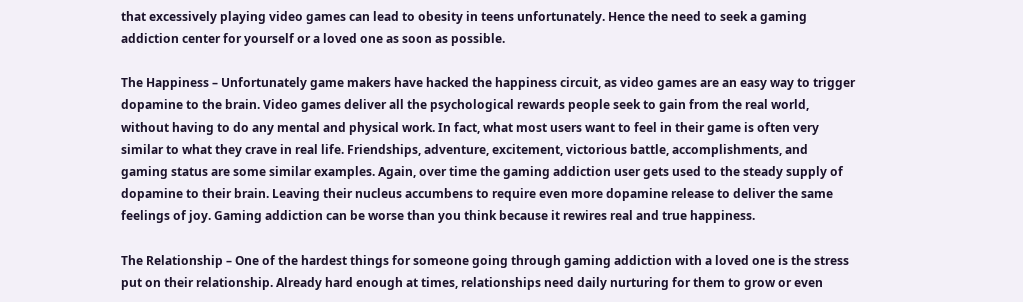that excessively playing video games can lead to obesity in teens unfortunately. Hence the need to seek a gaming addiction center for yourself or a loved one as soon as possible.

The Happiness – Unfortunately game makers have hacked the happiness circuit, as video games are an easy way to trigger dopamine to the brain. Video games deliver all the psychological rewards people seek to gain from the real world, without having to do any mental and physical work. In fact, what most users want to feel in their game is often very similar to what they crave in real life. Friendships, adventure, excitement, victorious battle, accomplishments, and gaming status are some similar examples. Again, over time the gaming addiction user gets used to the steady supply of dopamine to their brain. Leaving their nucleus accumbens to require even more dopamine release to deliver the same feelings of joy. Gaming addiction can be worse than you think because it rewires real and true happiness.

The Relationship – One of the hardest things for someone going through gaming addiction with a loved one is the stress put on their relationship. Already hard enough at times, relationships need daily nurturing for them to grow or even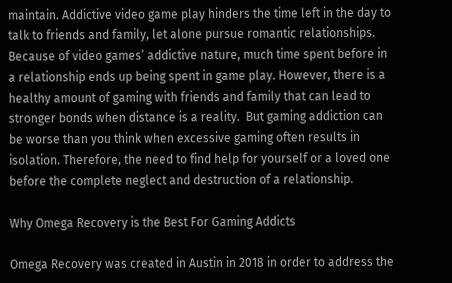maintain. Addictive video game play hinders the time left in the day to talk to friends and family, let alone pursue romantic relationships. Because of video games’ addictive nature, much time spent before in a relationship ends up being spent in game play. However, there is a healthy amount of gaming with friends and family that can lead to stronger bonds when distance is a reality.  But gaming addiction can be worse than you think when excessive gaming often results in isolation. Therefore, the need to find help for yourself or a loved one before the complete neglect and destruction of a relationship.

Why Omega Recovery is the Best For Gaming Addicts

Omega Recovery was created in Austin in 2018 in order to address the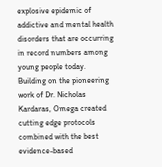explosive epidemic of addictive and mental health disorders that are occurring in record numbers among young people today. Building on the pioneering work of Dr. Nicholas Kardaras, Omega created cutting edge protocols combined with the best evidence-based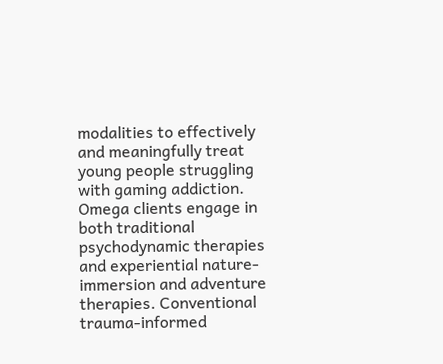modalities to effectively and meaningfully treat young people struggling with gaming addiction. Omega clients engage in both traditional psychodynamic therapies and experiential nature-immersion and adventure therapies. Conventional trauma-informed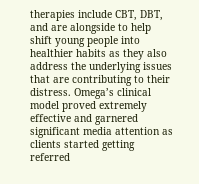therapies include CBT, DBT, and are alongside to help shift young people into healthier habits as they also address the underlying issues that are contributing to their distress. Omega’s clinical model proved extremely effective and garnered significant media attention as clients started getting referred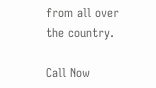from all over the country.

Call Now